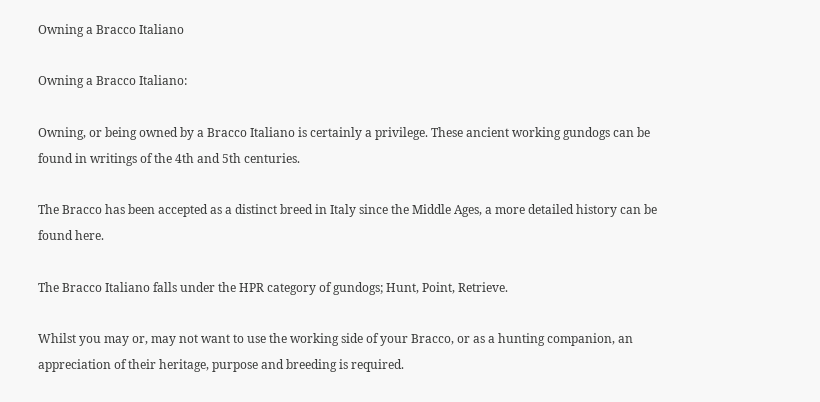Owning a Bracco Italiano

Owning a Bracco Italiano:

Owning, or being owned by a Bracco Italiano is certainly a privilege. These ancient working gundogs can be found in writings of the 4th and 5th centuries.

The Bracco has been accepted as a distinct breed in Italy since the Middle Ages, a more detailed history can be found here.

The Bracco Italiano falls under the HPR category of gundogs; Hunt, Point, Retrieve.

Whilst you may or, may not want to use the working side of your Bracco, or as a hunting companion, an appreciation of their heritage, purpose and breeding is required.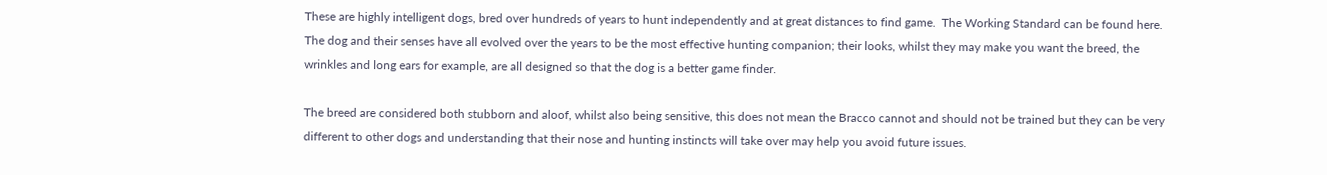These are highly intelligent dogs, bred over hundreds of years to hunt independently and at great distances to find game.  The Working Standard can be found here.  The dog and their senses have all evolved over the years to be the most effective hunting companion; their looks, whilst they may make you want the breed, the wrinkles and long ears for example, are all designed so that the dog is a better game finder.

The breed are considered both stubborn and aloof, whilst also being sensitive, this does not mean the Bracco cannot and should not be trained but they can be very different to other dogs and understanding that their nose and hunting instincts will take over may help you avoid future issues.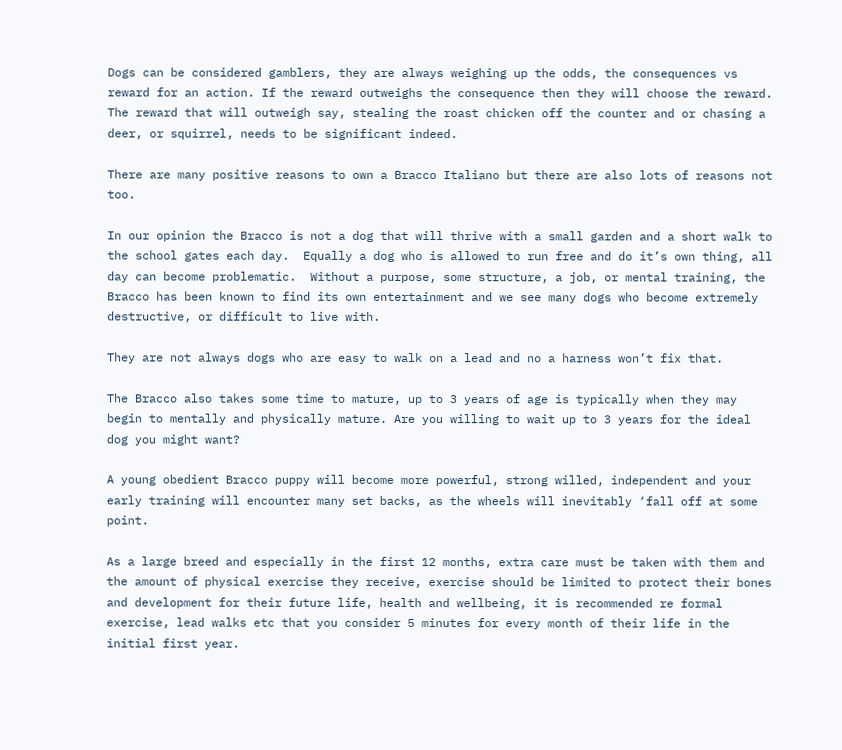Dogs can be considered gamblers, they are always weighing up the odds, the consequences vs reward for an action. If the reward outweighs the consequence then they will choose the reward.  The reward that will outweigh say, stealing the roast chicken off the counter and or chasing a deer, or squirrel, needs to be significant indeed.

There are many positive reasons to own a Bracco Italiano but there are also lots of reasons not too.

In our opinion the Bracco is not a dog that will thrive with a small garden and a short walk to the school gates each day.  Equally a dog who is allowed to run free and do it’s own thing, all day can become problematic.  Without a purpose, some structure, a job, or mental training, the Bracco has been known to find its own entertainment and we see many dogs who become extremely destructive, or difficult to live with.

They are not always dogs who are easy to walk on a lead and no a harness won’t fix that.

The Bracco also takes some time to mature, up to 3 years of age is typically when they may begin to mentally and physically mature. Are you willing to wait up to 3 years for the ideal dog you might want?

A young obedient Bracco puppy will become more powerful, strong willed, independent and your early training will encounter many set backs, as the wheels will inevitably ‘fall off at some point.

As a large breed and especially in the first 12 months, extra care must be taken with them and the amount of physical exercise they receive, exercise should be limited to protect their bones and development for their future life, health and wellbeing, it is recommended re formal exercise, lead walks etc that you consider 5 minutes for every month of their life in the initial first year.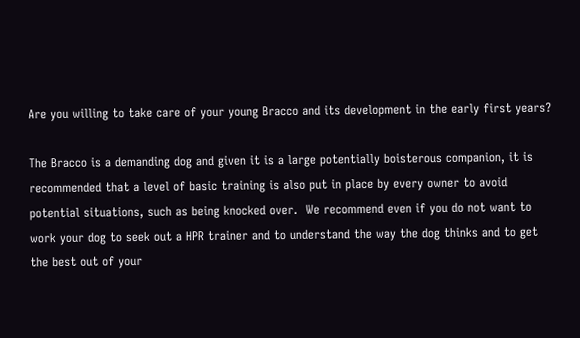Are you willing to take care of your young Bracco and its development in the early first years?

The Bracco is a demanding dog and given it is a large potentially boisterous companion, it is recommended that a level of basic training is also put in place by every owner to avoid potential situations, such as being knocked over.  We recommend even if you do not want to work your dog to seek out a HPR trainer and to understand the way the dog thinks and to get the best out of your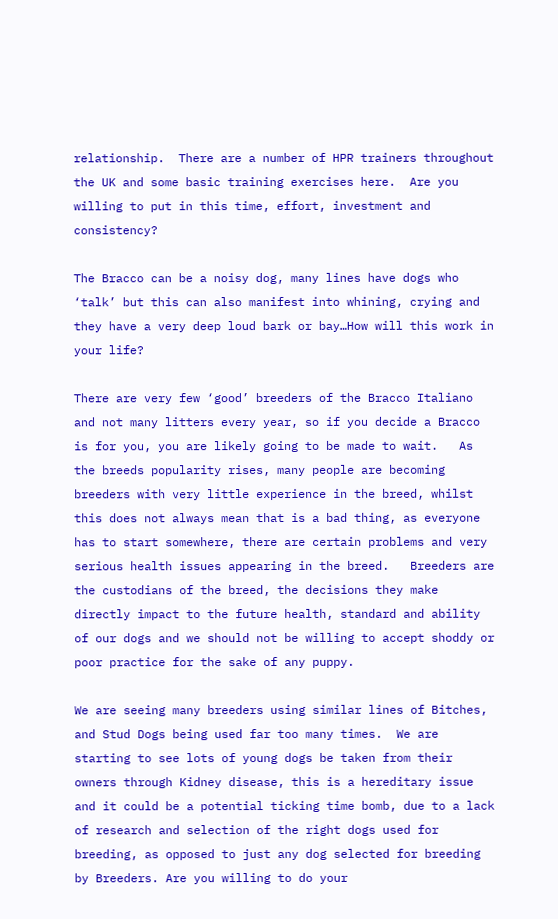relationship.  There are a number of HPR trainers throughout the UK and some basic training exercises here.  Are you willing to put in this time, effort, investment and consistency?

The Bracco can be a noisy dog, many lines have dogs who ‘talk’ but this can also manifest into whining, crying and they have a very deep loud bark or bay…How will this work in your life?

There are very few ‘good’ breeders of the Bracco Italiano and not many litters every year, so if you decide a Bracco is for you, you are likely going to be made to wait.   As the breeds popularity rises, many people are becoming breeders with very little experience in the breed, whilst this does not always mean that is a bad thing, as everyone has to start somewhere, there are certain problems and very serious health issues appearing in the breed.   Breeders are the custodians of the breed, the decisions they make directly impact to the future health, standard and ability of our dogs and we should not be willing to accept shoddy or poor practice for the sake of any puppy.

We are seeing many breeders using similar lines of Bitches, and Stud Dogs being used far too many times.  We are starting to see lots of young dogs be taken from their owners through Kidney disease, this is a hereditary issue and it could be a potential ticking time bomb, due to a lack of research and selection of the right dogs used for breeding, as opposed to just any dog selected for breeding by Breeders. Are you willing to do your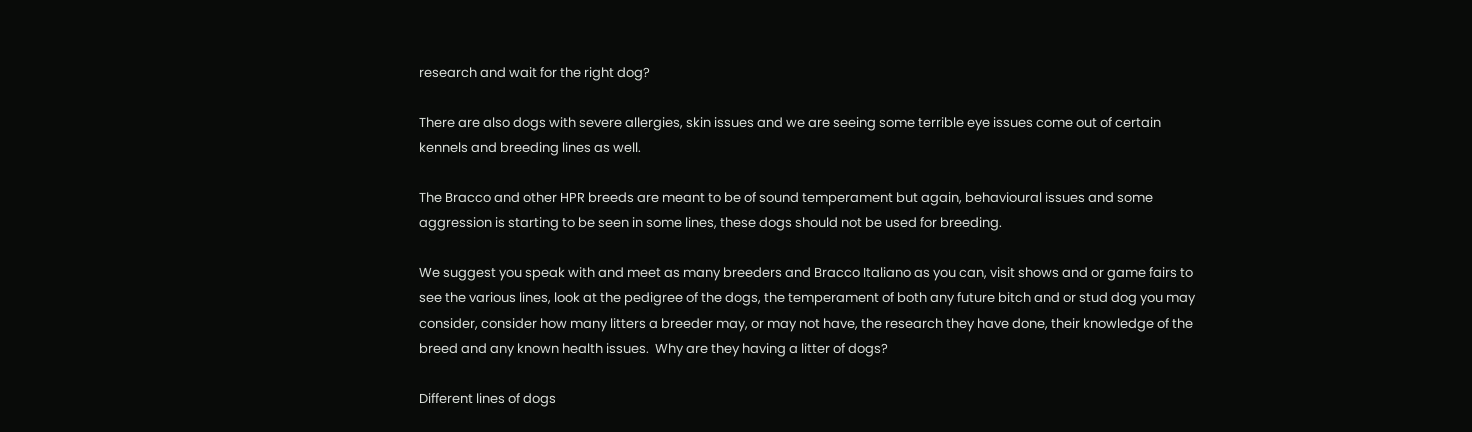research and wait for the right dog?

There are also dogs with severe allergies, skin issues and we are seeing some terrible eye issues come out of certain kennels and breeding lines as well.

The Bracco and other HPR breeds are meant to be of sound temperament but again, behavioural issues and some aggression is starting to be seen in some lines, these dogs should not be used for breeding.

We suggest you speak with and meet as many breeders and Bracco Italiano as you can, visit shows and or game fairs to see the various lines, look at the pedigree of the dogs, the temperament of both any future bitch and or stud dog you may consider, consider how many litters a breeder may, or may not have, the research they have done, their knowledge of the breed and any known health issues.  Why are they having a litter of dogs?

Different lines of dogs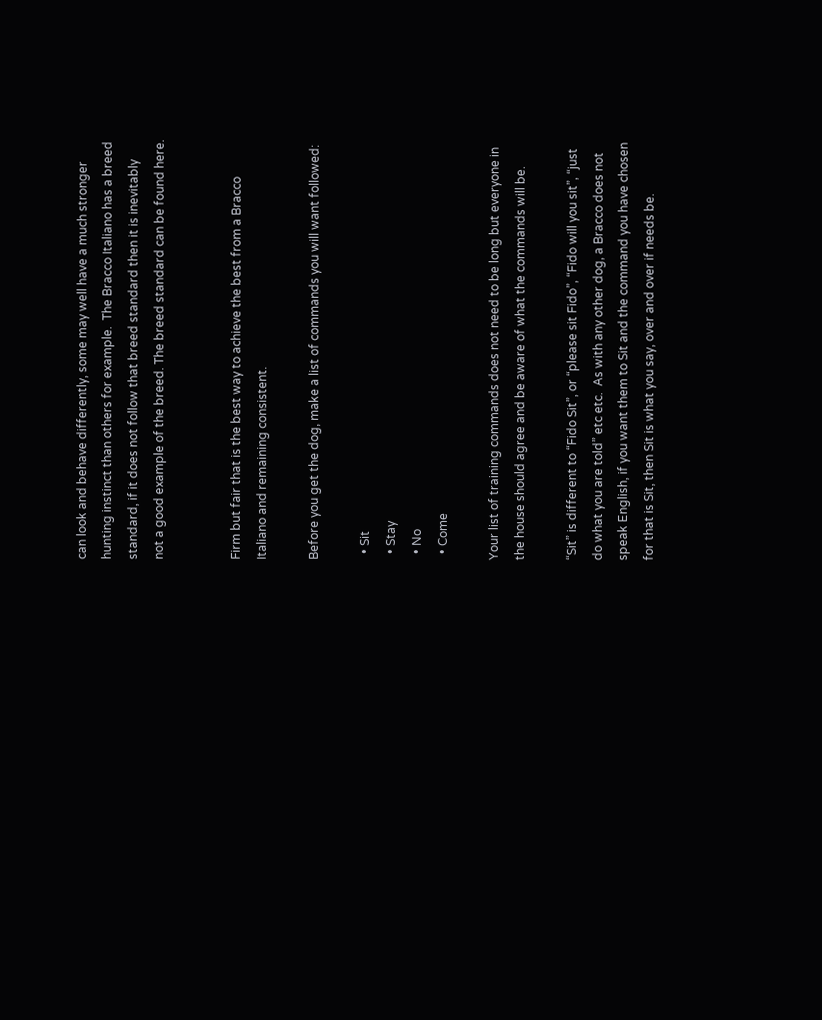can look and behave differently, some may well have a much stronger hunting instinct than others for example.  The Bracco Italiano has a breed standard, if it does not follow that breed standard then it is inevitably not a good example of the breed. The breed standard can be found here.


Firm but fair that is the best way to achieve the best from a Bracco Italiano and remaining consistent.

Before you get the dog, make a list of commands you will want followed:

  • Sit
  • Stay
  • No
  • Come

Your list of training commands does not need to be long but everyone in the house should agree and be aware of what the commands will be.

“Sit” is different to “Fido Sit”, or “please sit Fido”, “Fido will you sit”, “just do what you are told” etc etc.  As with any other dog, a Bracco does not speak English, if you want them to Sit and the command you have chosen for that is Sit, then Sit is what you say, over and over if needs be.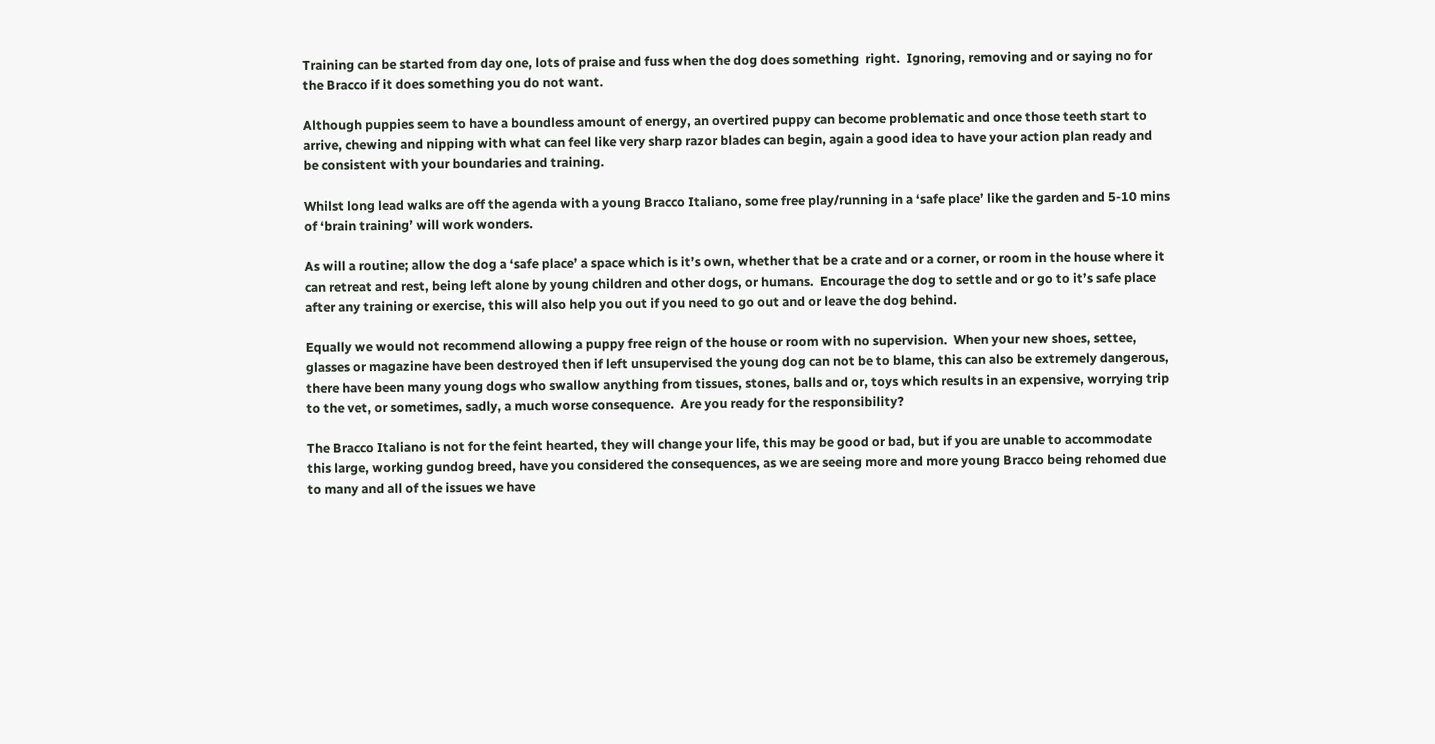Training can be started from day one, lots of praise and fuss when the dog does something  right.  Ignoring, removing and or saying no for the Bracco if it does something you do not want.

Although puppies seem to have a boundless amount of energy, an overtired puppy can become problematic and once those teeth start to arrive, chewing and nipping with what can feel like very sharp razor blades can begin, again a good idea to have your action plan ready and be consistent with your boundaries and training.

Whilst long lead walks are off the agenda with a young Bracco Italiano, some free play/running in a ‘safe place’ like the garden and 5-10 mins of ‘brain training’ will work wonders.

As will a routine; allow the dog a ‘safe place’ a space which is it’s own, whether that be a crate and or a corner, or room in the house where it can retreat and rest, being left alone by young children and other dogs, or humans.  Encourage the dog to settle and or go to it’s safe place after any training or exercise, this will also help you out if you need to go out and or leave the dog behind.

Equally we would not recommend allowing a puppy free reign of the house or room with no supervision.  When your new shoes, settee, glasses or magazine have been destroyed then if left unsupervised the young dog can not be to blame, this can also be extremely dangerous, there have been many young dogs who swallow anything from tissues, stones, balls and or, toys which results in an expensive, worrying trip to the vet, or sometimes, sadly, a much worse consequence.  Are you ready for the responsibility?

The Bracco Italiano is not for the feint hearted, they will change your life, this may be good or bad, but if you are unable to accommodate this large, working gundog breed, have you considered the consequences, as we are seeing more and more young Bracco being rehomed due to many and all of the issues we have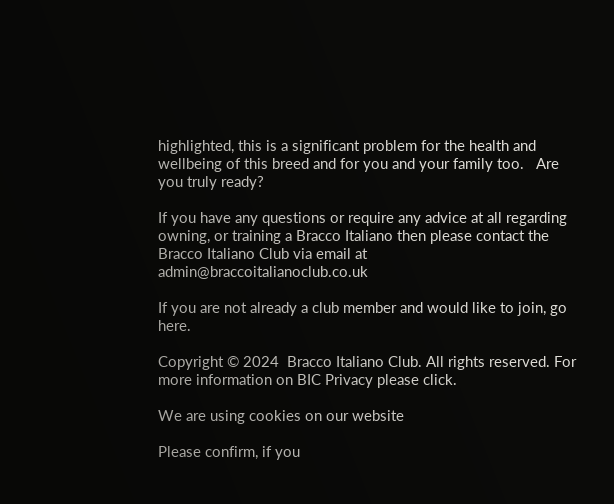highlighted, this is a significant problem for the health and wellbeing of this breed and for you and your family too.   Are you truly ready?

If you have any questions or require any advice at all regarding owning, or training a Bracco Italiano then please contact the Bracco Italiano Club via email at admin@braccoitalianoclub.co.uk

If you are not already a club member and would like to join, go here.

Copyright © 2024  Bracco Italiano Club. All rights reserved. For more information on BIC Privacy please click.

We are using cookies on our website

Please confirm, if you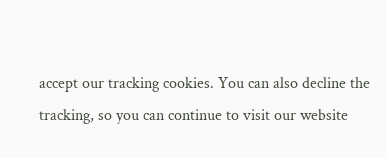accept our tracking cookies. You can also decline the tracking, so you can continue to visit our website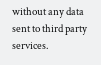without any data sent to third party services.